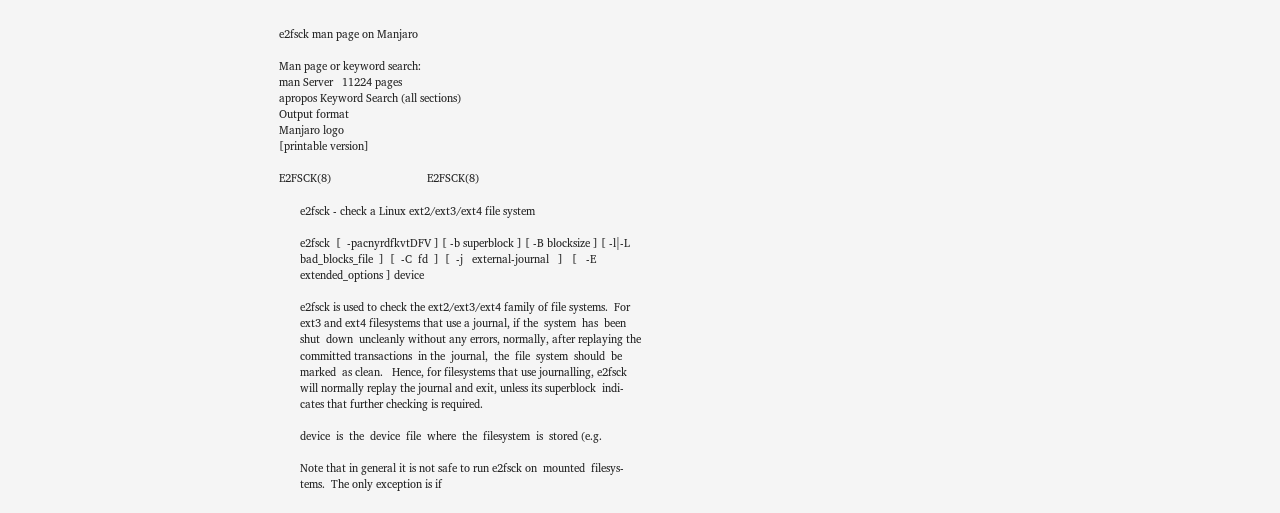e2fsck man page on Manjaro

Man page or keyword search:
man Server   11224 pages
apropos Keyword Search (all sections)
Output format
Manjaro logo
[printable version]

E2FSCK(8)                                E2FSCK(8)

       e2fsck - check a Linux ext2/ext3/ext4 file system

       e2fsck  [  -pacnyrdfkvtDFV ] [ -b superblock ] [ -B blocksize ] [ -l|-L
       bad_blocks_file  ]  [  -C  fd  ]  [  -j   external-journal   ]   [   -E
       extended_options ] device

       e2fsck is used to check the ext2/ext3/ext4 family of file systems.  For
       ext3 and ext4 filesystems that use a journal, if the  system  has  been
       shut  down  uncleanly without any errors, normally, after replaying the
       committed transactions  in the  journal,  the  file  system  should  be
       marked  as clean.   Hence, for filesystems that use journalling, e2fsck
       will normally replay the journal and exit, unless its superblock  indi‐
       cates that further checking is required.

       device  is  the  device  file  where  the  filesystem  is  stored (e.g.

       Note that in general it is not safe to run e2fsck on  mounted  filesys‐
       tems.  The only exception is if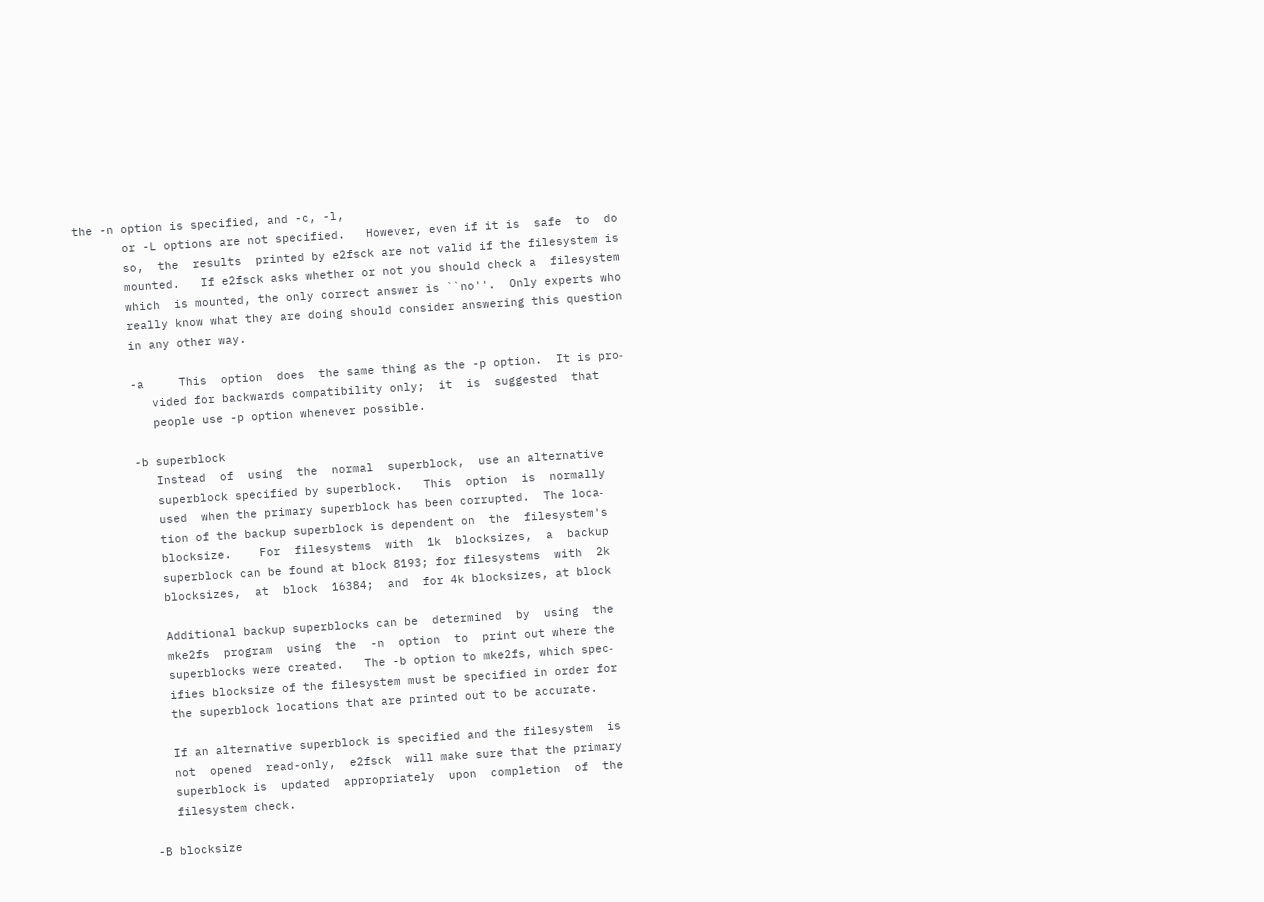the -n option is specified, and -c, -l,
       or -L options are not specified.   However, even if it is  safe  to  do
       so,  the  results  printed by e2fsck are not valid if the filesystem is
       mounted.   If e2fsck asks whether or not you should check a  filesystem
       which  is mounted, the only correct answer is ``no''.  Only experts who
       really know what they are doing should consider answering this question
       in any other way.

       -a     This  option  does  the same thing as the -p option.  It is pro‐
          vided for backwards compatibility only;  it  is  suggested  that
          people use -p option whenever possible.

       -b superblock
          Instead  of  using  the  normal  superblock,  use an alternative
          superblock specified by superblock.   This  option  is  normally
          used  when the primary superblock has been corrupted.  The loca‐
          tion of the backup superblock is dependent on  the  filesystem's
          blocksize.    For  filesystems  with  1k  blocksizes,  a  backup
          superblock can be found at block 8193; for filesystems  with  2k
          blocksizes,  at  block  16384;  and  for 4k blocksizes, at block

          Additional backup superblocks can be  determined  by  using  the
          mke2fs  program  using  the  -n  option  to  print out where the
          superblocks were created.   The -b option to mke2fs, which spec‐
          ifies blocksize of the filesystem must be specified in order for
          the superblock locations that are printed out to be accurate.

          If an alternative superblock is specified and the filesystem  is
          not  opened  read-only,  e2fsck  will make sure that the primary
          superblock is  updated  appropriately  upon  completion  of  the
          filesystem check.

       -B blocksize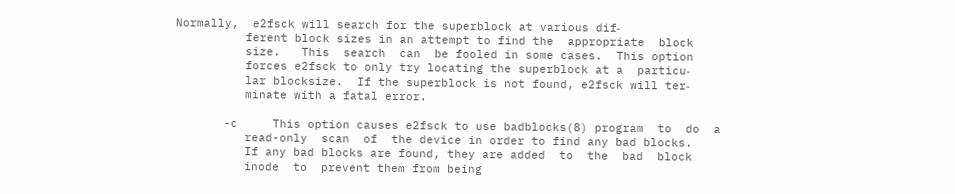Normally,  e2fsck will search for the superblock at various dif‐
          ferent block sizes in an attempt to find the  appropriate  block
          size.   This  search  can  be fooled in some cases.  This option
          forces e2fsck to only try locating the superblock at a  particu‐
          lar blocksize.  If the superblock is not found, e2fsck will ter‐
          minate with a fatal error.

       -c     This option causes e2fsck to use badblocks(8) program  to  do  a
          read-only  scan  of  the device in order to find any bad blocks.
          If any bad blocks are found, they are added  to  the  bad  block
          inode  to  prevent them from being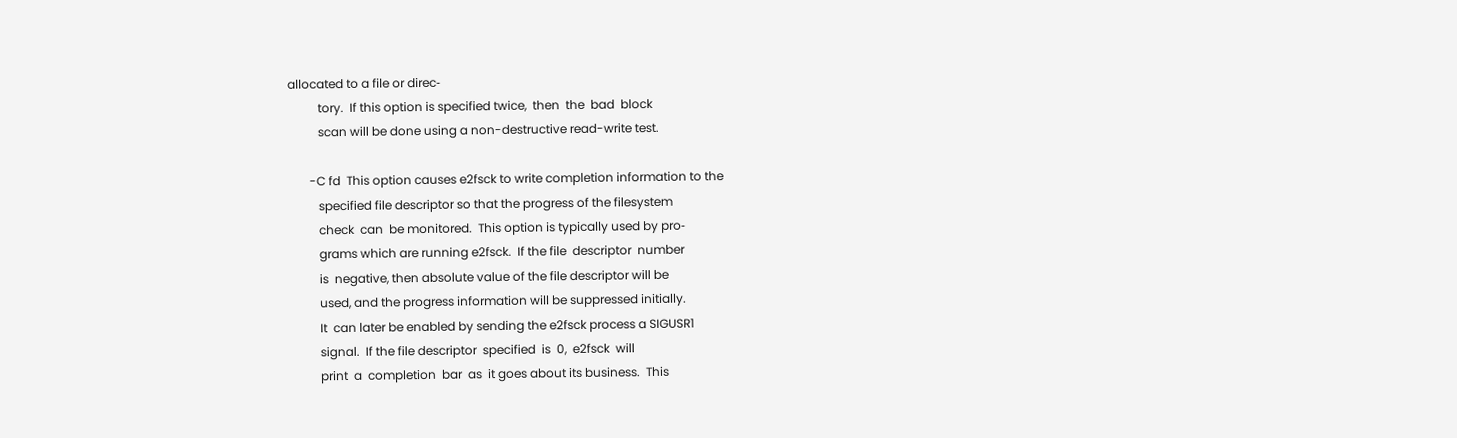allocated to a file or direc‐
          tory.  If this option is specified twice,  then  the  bad  block
          scan will be done using a non-destructive read-write test.

       -C fd  This option causes e2fsck to write completion information to the
          specified file descriptor so that the progress of the filesystem
          check  can  be monitored.  This option is typically used by pro‐
          grams which are running e2fsck.  If the file  descriptor  number
          is  negative, then absolute value of the file descriptor will be
          used, and the progress information will be suppressed initially.
          It  can later be enabled by sending the e2fsck process a SIGUSR1
          signal.  If the file descriptor  specified  is  0,  e2fsck  will
          print  a  completion  bar  as  it goes about its business.  This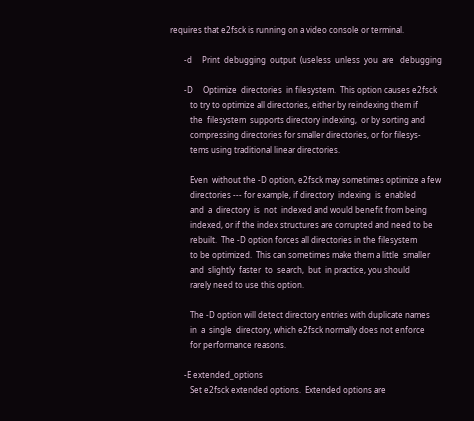requires that e2fsck is running on a video console or terminal.

       -d     Print  debugging  output  (useless  unless  you  are   debugging

       -D     Optimize  directories  in filesystem.  This option causes e2fsck
          to try to optimize all directories, either by reindexing them if
          the  filesystem  supports directory indexing,  or by sorting and
          compressing directories for smaller directories, or for filesys‐
          tems using traditional linear directories.

          Even  without the -D option, e2fsck may sometimes optimize a few
          directories --- for example, if directory  indexing  is  enabled
          and  a  directory  is  not  indexed and would benefit from being
          indexed, or if the index structures are corrupted and need to be
          rebuilt.  The -D option forces all directories in the filesystem
          to be optimized.  This can sometimes make them a little  smaller
          and  slightly  faster  to  search,  but  in practice, you should
          rarely need to use this option.

          The -D option will detect directory entries with duplicate names
          in  a  single  directory, which e2fsck normally does not enforce
          for performance reasons.

       -E extended_options
          Set e2fsck extended options.  Extended options are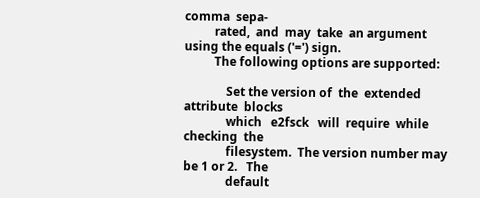comma  sepa‐
          rated,  and  may  take  an argument using the equals ('=') sign.
          The following options are supported:

              Set the version of  the  extended  attribute  blocks
              which   e2fsck   will  require  while  checking  the
              filesystem.  The version number may be 1 or 2.   The
              default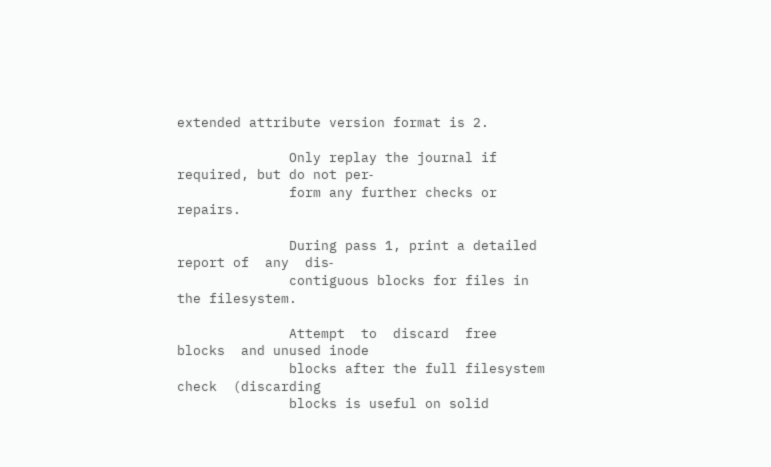extended attribute version format is 2.

              Only replay the journal if required, but do not per‐
              form any further checks or repairs.

              During pass 1, print a detailed report of  any  dis‐
              contiguous blocks for files in the filesystem.

              Attempt  to  discard  free  blocks  and unused inode
              blocks after the full filesystem  check  (discarding
              blocks is useful on solid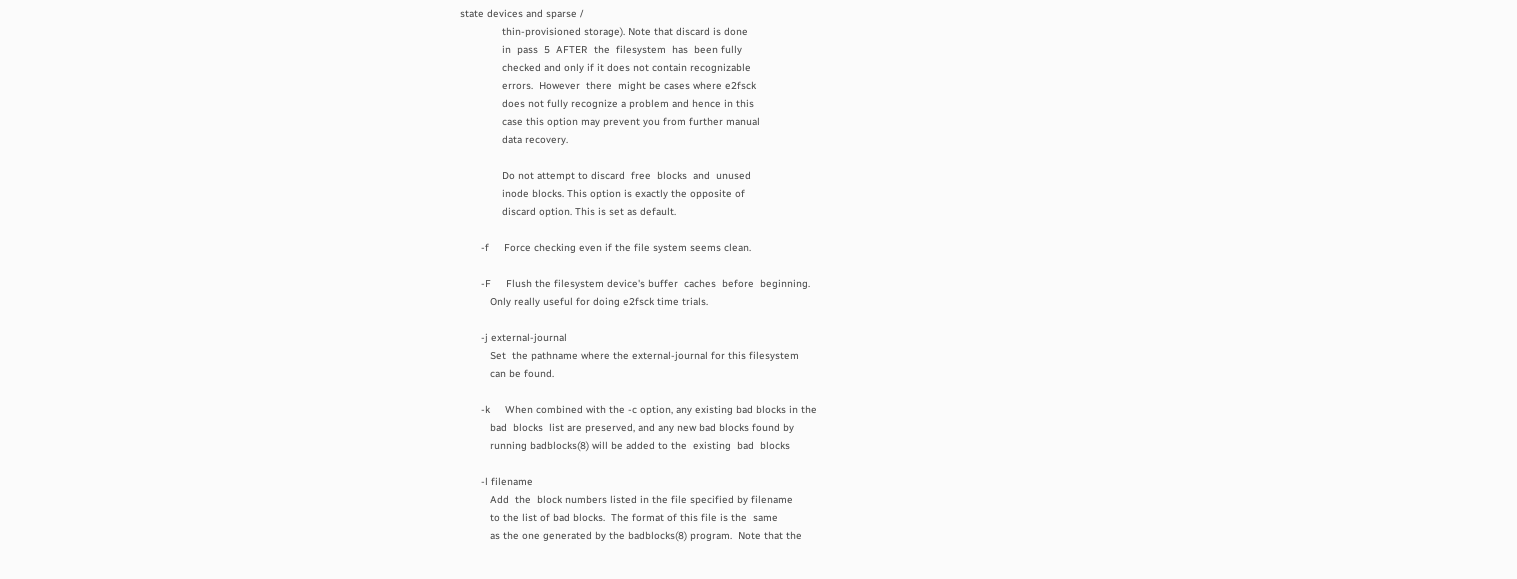state devices and sparse /
              thin-provisioned storage). Note that discard is done
              in  pass  5  AFTER  the  filesystem  has  been fully
              checked and only if it does not contain recognizable
              errors.  However  there  might be cases where e2fsck
              does not fully recognize a problem and hence in this
              case this option may prevent you from further manual
              data recovery.

              Do not attempt to discard  free  blocks  and  unused
              inode blocks. This option is exactly the opposite of
              discard option. This is set as default.

       -f     Force checking even if the file system seems clean.

       -F     Flush the filesystem device's buffer  caches  before  beginning.
          Only really useful for doing e2fsck time trials.

       -j external-journal
          Set  the pathname where the external-journal for this filesystem
          can be found.

       -k     When combined with the -c option, any existing bad blocks in the
          bad  blocks  list are preserved, and any new bad blocks found by
          running badblocks(8) will be added to the  existing  bad  blocks

       -l filename
          Add  the  block numbers listed in the file specified by filename
          to the list of bad blocks.  The format of this file is the  same
          as the one generated by the badblocks(8) program.  Note that the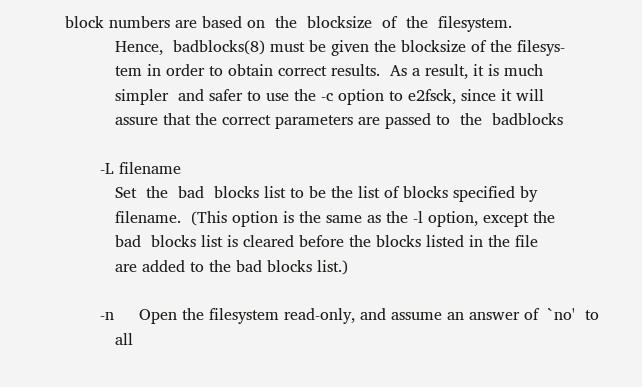block numbers are based on  the  blocksize  of  the  filesystem.
          Hence,  badblocks(8) must be given the blocksize of the filesys‐
          tem in order to obtain correct results.  As a result, it is much
          simpler  and safer to use the -c option to e2fsck, since it will
          assure that the correct parameters are passed to  the  badblocks

       -L filename
          Set  the  bad  blocks list to be the list of blocks specified by
          filename.  (This option is the same as the -l option, except the
          bad  blocks list is cleared before the blocks listed in the file
          are added to the bad blocks list.)

       -n     Open the filesystem read-only, and assume an answer of  `no'  to
          all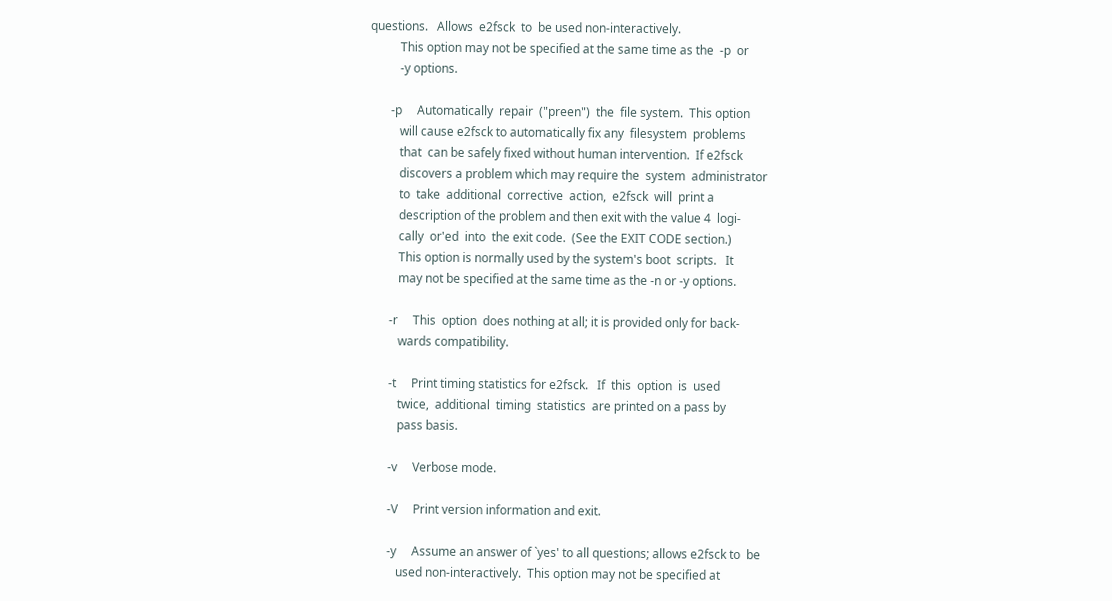questions.   Allows  e2fsck  to  be used non-interactively.
          This option may not be specified at the same time as the  -p  or
          -y options.

       -p     Automatically  repair  ("preen")  the  file system.  This option
          will cause e2fsck to automatically fix any  filesystem  problems
          that  can be safely fixed without human intervention.  If e2fsck
          discovers a problem which may require the  system  administrator
          to  take  additional  corrective  action,  e2fsck  will  print a
          description of the problem and then exit with the value 4  logi‐
          cally  or'ed  into  the exit code.  (See the EXIT CODE section.)
          This option is normally used by the system's boot  scripts.   It
          may not be specified at the same time as the -n or -y options.

       -r     This  option  does nothing at all; it is provided only for back‐
          wards compatibility.

       -t     Print timing statistics for e2fsck.   If  this  option  is  used
          twice,  additional  timing  statistics  are printed on a pass by
          pass basis.

       -v     Verbose mode.

       -V     Print version information and exit.

       -y     Assume an answer of `yes' to all questions; allows e2fsck to  be
          used non-interactively.  This option may not be specified at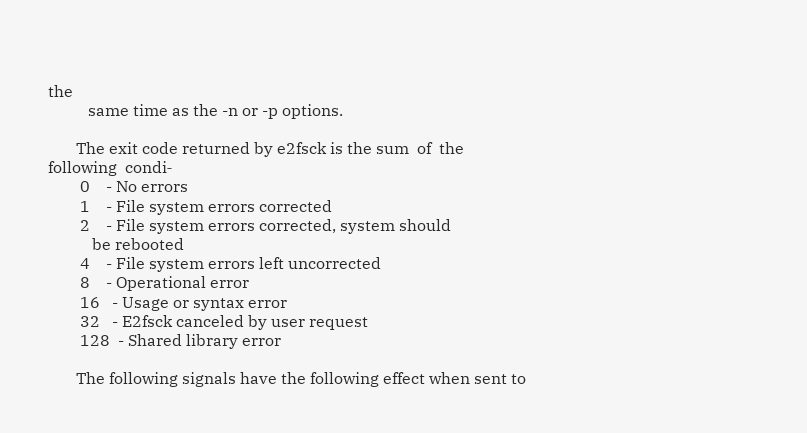the
          same time as the -n or -p options.

       The exit code returned by e2fsck is the sum  of  the  following  condi‐
        0    - No errors
        1    - File system errors corrected
        2    - File system errors corrected, system should
           be rebooted
        4    - File system errors left uncorrected
        8    - Operational error
        16   - Usage or syntax error
        32   - E2fsck canceled by user request
        128  - Shared library error

       The following signals have the following effect when sent to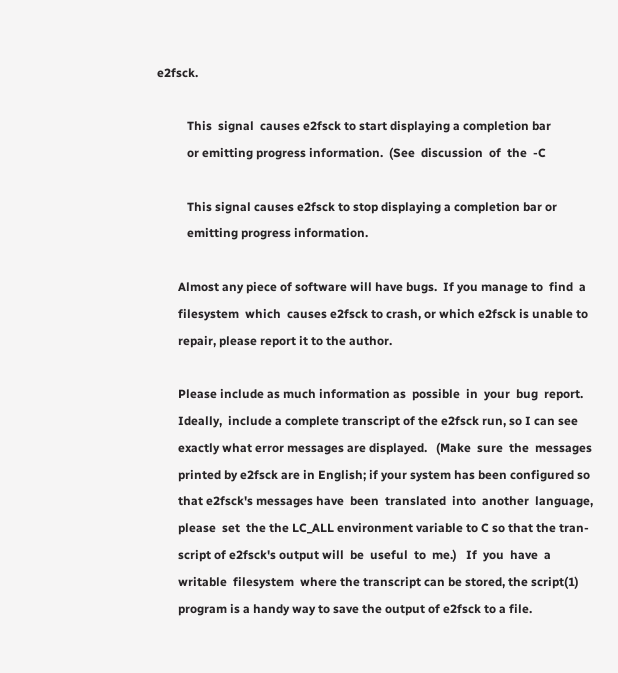e2fsck.

          This  signal  causes e2fsck to start displaying a completion bar
          or emitting progress information.  (See  discussion  of  the  -C

          This signal causes e2fsck to stop displaying a completion bar or
          emitting progress information.

       Almost any piece of software will have bugs.  If you manage to  find  a
       filesystem  which  causes e2fsck to crash, or which e2fsck is unable to
       repair, please report it to the author.

       Please include as much information as  possible  in  your  bug  report.
       Ideally,  include a complete transcript of the e2fsck run, so I can see
       exactly what error messages are displayed.   (Make  sure  the  messages
       printed by e2fsck are in English; if your system has been configured so
       that e2fsck's messages have  been  translated  into  another  language,
       please  set  the the LC_ALL environment variable to C so that the tran‐
       script of e2fsck's output will  be  useful  to  me.)   If  you  have  a
       writable  filesystem  where the transcript can be stored, the script(1)
       program is a handy way to save the output of e2fsck to a file.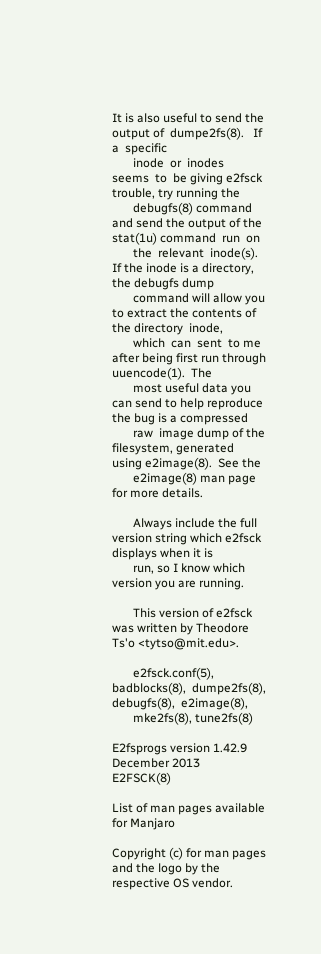It is also useful to send the output of  dumpe2fs(8).   If  a  specific
       inode  or  inodes  seems  to  be giving e2fsck trouble, try running the
       debugfs(8) command and send the output of the stat(1u) command  run  on
       the  relevant  inode(s).  If the inode is a directory, the debugfs dump
       command will allow you to extract the contents of the directory  inode,
       which  can  sent  to me after being first run through uuencode(1).  The
       most useful data you can send to help reproduce the bug is a compressed
       raw  image dump of the filesystem, generated using e2image(8).  See the
       e2image(8) man page for more details.

       Always include the full version string which e2fsck displays when it is
       run, so I know which version you are running.

       This version of e2fsck was written by Theodore Ts'o <tytso@mit.edu>.

       e2fsck.conf(5),   badblocks(8),  dumpe2fs(8),  debugfs(8),  e2image(8),
       mke2fs(8), tune2fs(8)

E2fsprogs version 1.42.9     December 2013               E2FSCK(8)

List of man pages available for Manjaro

Copyright (c) for man pages and the logo by the respective OS vendor.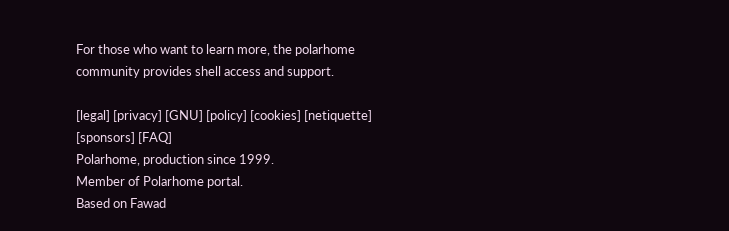For those who want to learn more, the polarhome community provides shell access and support.

[legal] [privacy] [GNU] [policy] [cookies] [netiquette] [sponsors] [FAQ]
Polarhome, production since 1999.
Member of Polarhome portal.
Based on Fawad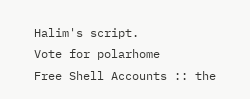Halim's script.
Vote for polarhome
Free Shell Accounts :: the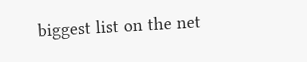biggest list on the net